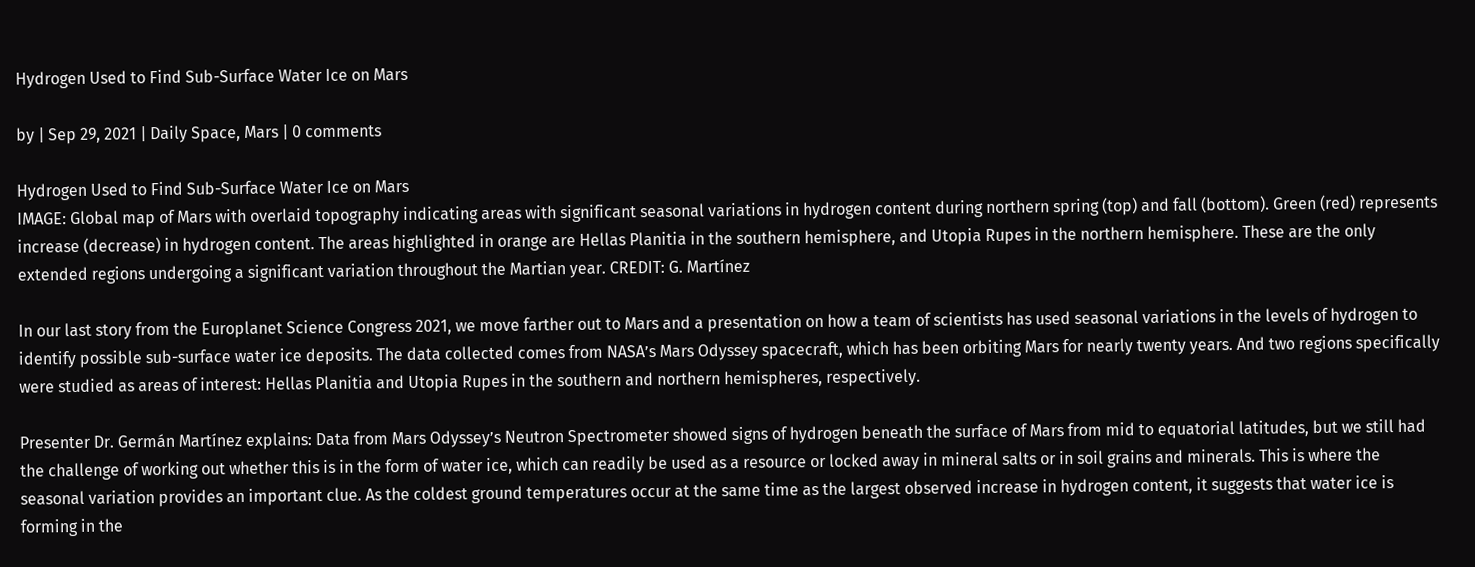Hydrogen Used to Find Sub-Surface Water Ice on Mars

by | Sep 29, 2021 | Daily Space, Mars | 0 comments

Hydrogen Used to Find Sub-Surface Water Ice on Mars
IMAGE: Global map of Mars with overlaid topography indicating areas with significant seasonal variations in hydrogen content during northern spring (top) and fall (bottom). Green (red) represents increase (decrease) in hydrogen content. The areas highlighted in orange are Hellas Planitia in the southern hemisphere, and Utopia Rupes in the northern hemisphere. These are the only extended regions undergoing a significant variation throughout the Martian year. CREDIT: G. Martínez

In our last story from the Europlanet Science Congress 2021, we move farther out to Mars and a presentation on how a team of scientists has used seasonal variations in the levels of hydrogen to identify possible sub-surface water ice deposits. The data collected comes from NASA’s Mars Odyssey spacecraft, which has been orbiting Mars for nearly twenty years. And two regions specifically were studied as areas of interest: Hellas Planitia and Utopia Rupes in the southern and northern hemispheres, respectively.

Presenter Dr. Germán Martínez explains: Data from Mars Odyssey’s Neutron Spectrometer showed signs of hydrogen beneath the surface of Mars from mid to equatorial latitudes, but we still had the challenge of working out whether this is in the form of water ice, which can readily be used as a resource or locked away in mineral salts or in soil grains and minerals. This is where the seasonal variation provides an important clue. As the coldest ground temperatures occur at the same time as the largest observed increase in hydrogen content, it suggests that water ice is forming in the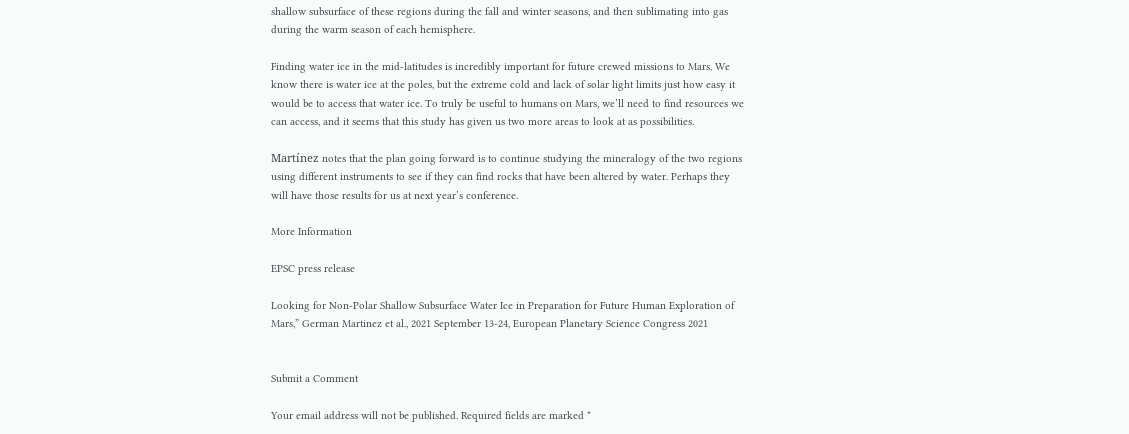shallow subsurface of these regions during the fall and winter seasons, and then sublimating into gas during the warm season of each hemisphere.

Finding water ice in the mid-latitudes is incredibly important for future crewed missions to Mars. We know there is water ice at the poles, but the extreme cold and lack of solar light limits just how easy it would be to access that water ice. To truly be useful to humans on Mars, we’ll need to find resources we can access, and it seems that this study has given us two more areas to look at as possibilities.

Martínez notes that the plan going forward is to continue studying the mineralogy of the two regions using different instruments to see if they can find rocks that have been altered by water. Perhaps they will have those results for us at next year’s conference.

More Information

EPSC press release

Looking for Non-Polar Shallow Subsurface Water Ice in Preparation for Future Human Exploration of Mars,” German Martinez et al., 2021 September 13-24, European Planetary Science Congress 2021


Submit a Comment

Your email address will not be published. Required fields are marked *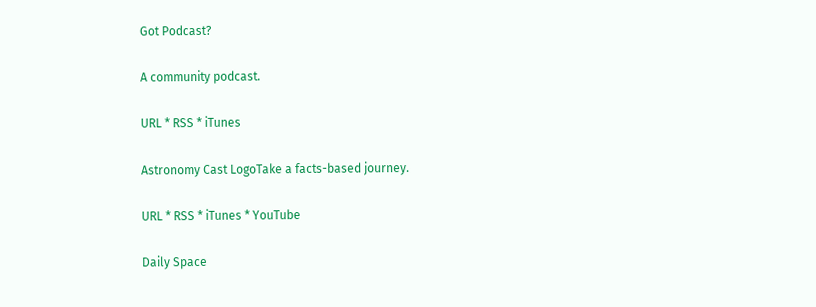Got Podcast?

A community podcast.

URL * RSS * iTunes

Astronomy Cast LogoTake a facts-based journey.

URL * RSS * iTunes * YouTube

Daily Space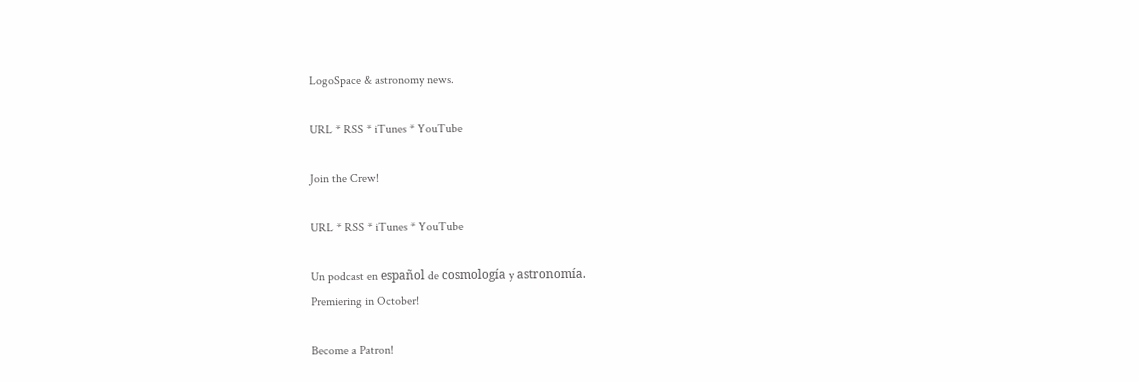LogoSpace & astronomy news.

URL * RSS * iTunes * YouTube

Join the Crew!

URL * RSS * iTunes * YouTube

Un podcast en español de cosmología y astronomía.
Premiering in October!

Become a Patron!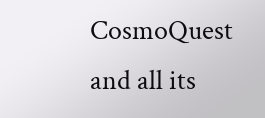CosmoQuest and all its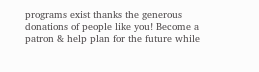programs exist thanks the generous donations of people like you! Become a patron & help plan for the future while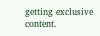getting exclusive content.